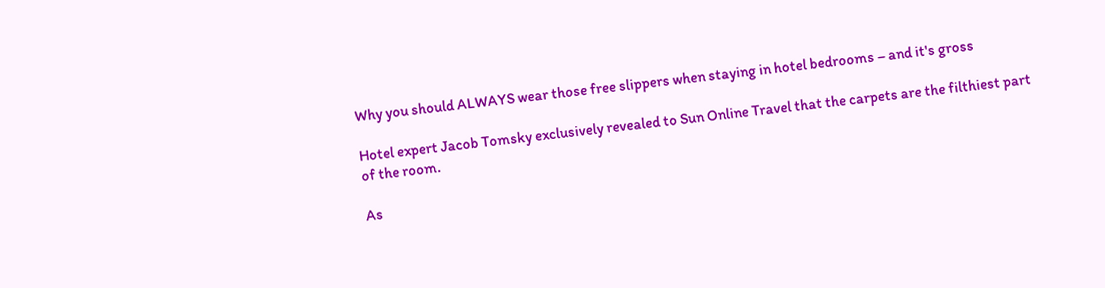Why you should ALWAYS wear those free slippers when staying in hotel bedrooms – and it's gross

Hotel expert Jacob Tomsky exclusively revealed to Sun Online Travel that the carpets are the filthiest part of the room.

As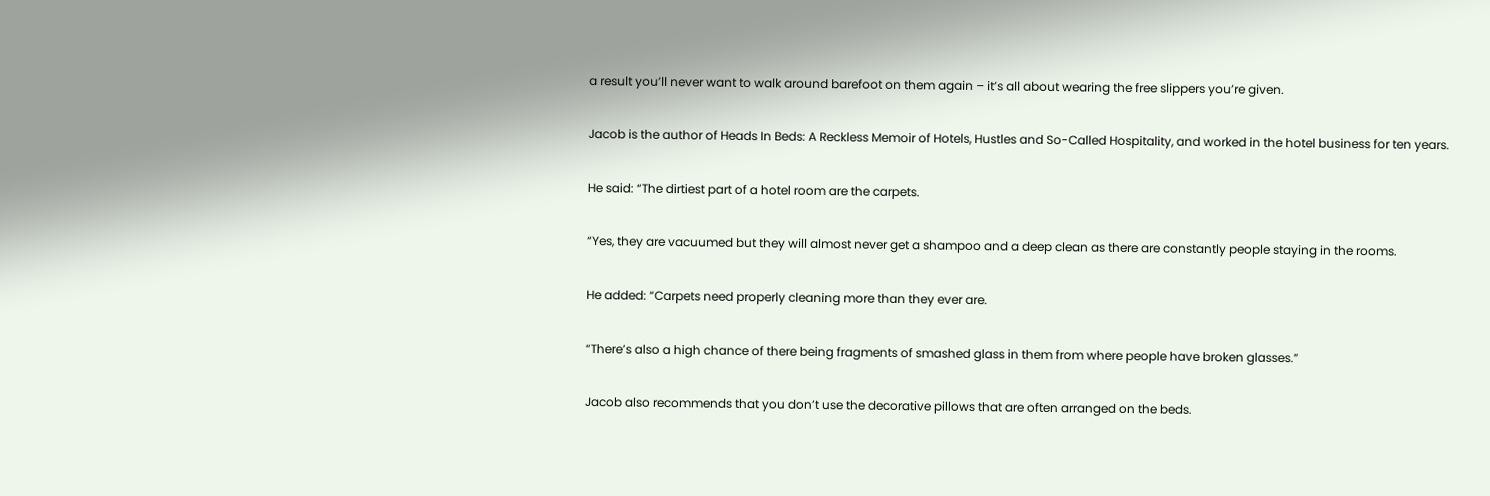a result you’ll never want to walk around barefoot on them again – it’s all about wearing the free slippers you’re given.

Jacob is the author of Heads In Beds: A Reckless Memoir of Hotels, Hustles and So-Called Hospitality, and worked in the hotel business for ten years.

He said: “The dirtiest part of a hotel room are the carpets.

“Yes, they are vacuumed but they will almost never get a shampoo and a deep clean as there are constantly people staying in the rooms.

He added: “Carpets need properly cleaning more than they ever are.

“There’s also a high chance of there being fragments of smashed glass in them from where people have broken glasses.”

Jacob also recommends that you don’t use the decorative pillows that are often arranged on the beds.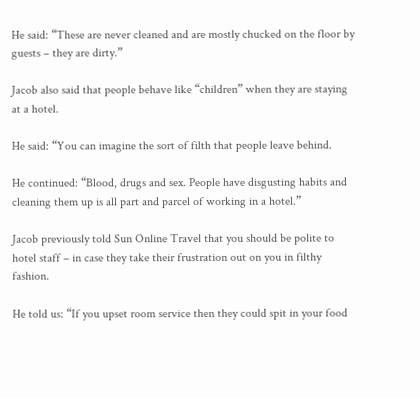He said: “These are never cleaned and are mostly chucked on the floor by guests – they are dirty.”

Jacob also said that people behave like “children” when they are staying at a hotel.

He said: “You can imagine the sort of filth that people leave behind.

He continued: “Blood, drugs and sex. People have disgusting habits and cleaning them up is all part and parcel of working in a hotel.”

Jacob previously told Sun Online Travel that you should be polite to hotel staff – in case they take their frustration out on you in filthy fashion.

He told us: “If you upset room service then they could spit in your food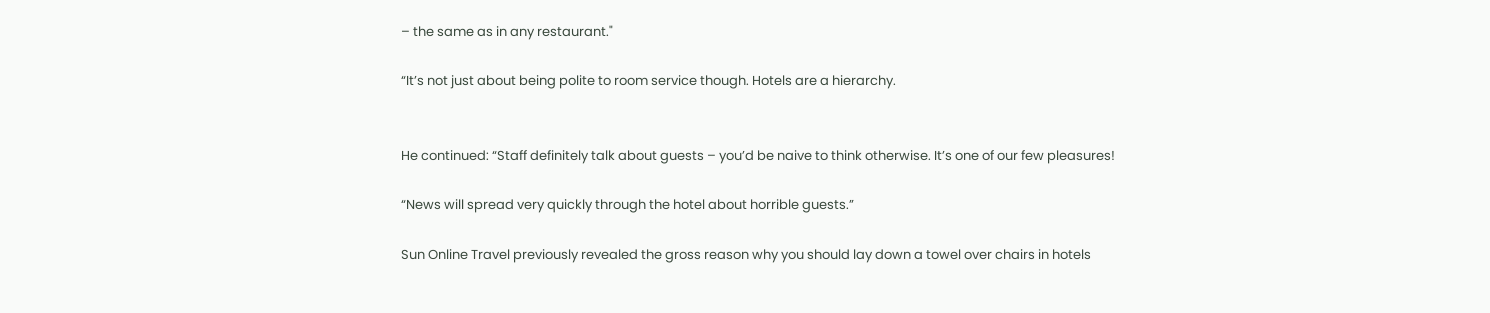– the same as in any restaurant."

“It’s not just about being polite to room service though. Hotels are a hierarchy.


He continued: “Staff definitely talk about guests – you’d be naive to think otherwise. It’s one of our few pleasures!

“News will spread very quickly through the hotel about horrible guests.”

Sun Online Travel previously revealed the gross reason why you should lay down a towel over chairs in hotels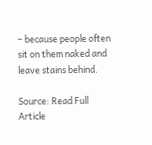– because people often sit on them naked and leave stains behind.

Source: Read Full Article